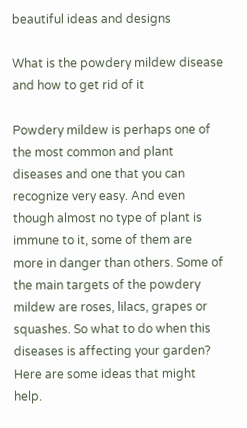beautiful ideas and designs

What is the powdery mildew disease and how to get rid of it

Powdery mildew is perhaps one of the most common and plant diseases and one that you can recognize very easy. And even though almost no type of plant is immune to it, some of them are more in danger than others. Some of the main targets of the powdery mildew are roses, lilacs, grapes or squashes. So what to do when this diseases is affecting your garden? Here are some ideas that might help.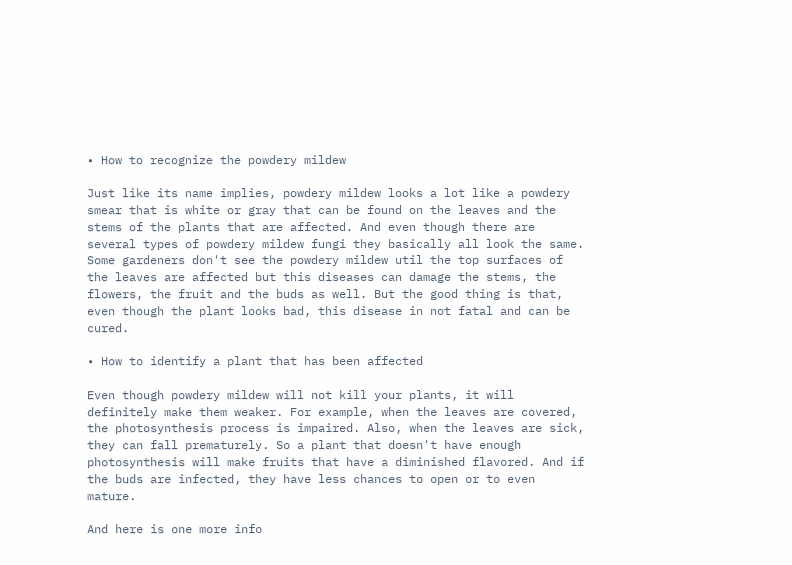• How to recognize the powdery mildew

Just like its name implies, powdery mildew looks a lot like a powdery smear that is white or gray that can be found on the leaves and the stems of the plants that are affected. And even though there are several types of powdery mildew fungi they basically all look the same. Some gardeners don't see the powdery mildew util the top surfaces of the leaves are affected but this diseases can damage the stems, the flowers, the fruit and the buds as well. But the good thing is that, even though the plant looks bad, this disease in not fatal and can be cured.

• How to identify a plant that has been affected

Even though powdery mildew will not kill your plants, it will definitely make them weaker. For example, when the leaves are covered, the photosynthesis process is impaired. Also, when the leaves are sick, they can fall prematurely. So a plant that doesn't have enough photosynthesis will make fruits that have a diminished flavored. And if the buds are infected, they have less chances to open or to even mature.

And here is one more info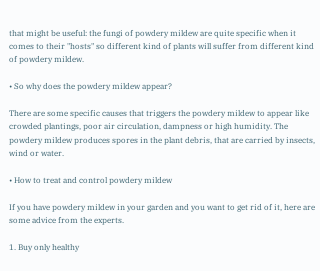that might be useful: the fungi of powdery mildew are quite specific when it comes to their "hosts" so different kind of plants will suffer from different kind of powdery mildew.

• So why does the powdery mildew appear?

There are some specific causes that triggers the powdery mildew to appear like crowded plantings, poor air circulation, dampness or high humidity. The powdery mildew produces spores in the plant debris, that are carried by insects, wind or water.

• How to treat and control powdery mildew

If you have powdery mildew in your garden and you want to get rid of it, here are some advice from the experts.

1. Buy only healthy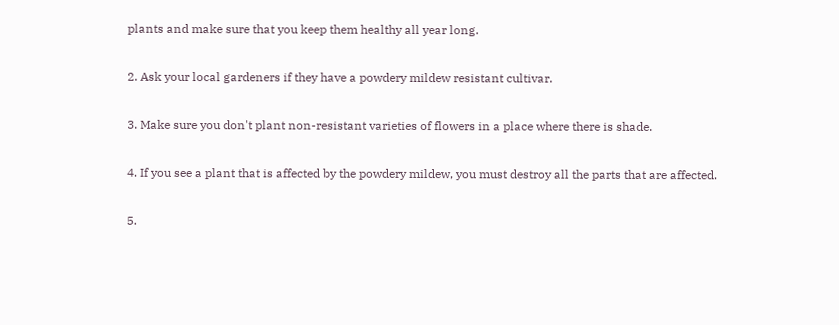plants and make sure that you keep them healthy all year long.

2. Ask your local gardeners if they have a powdery mildew resistant cultivar.

3. Make sure you don't plant non-resistant varieties of flowers in a place where there is shade.

4. If you see a plant that is affected by the powdery mildew, you must destroy all the parts that are affected.

5.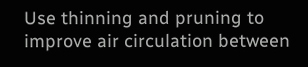Use thinning and pruning to improve air circulation between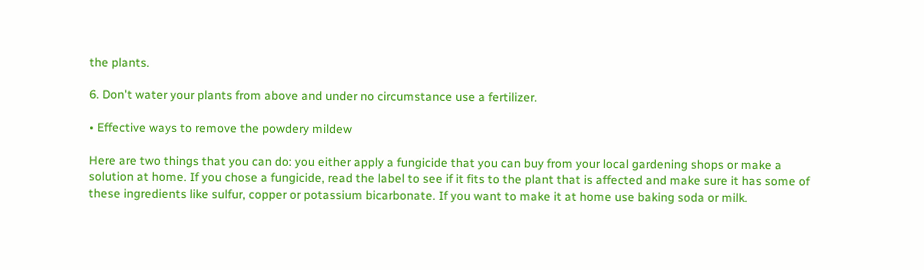the plants.

6. Don't water your plants from above and under no circumstance use a fertilizer.

• Effective ways to remove the powdery mildew

Here are two things that you can do: you either apply a fungicide that you can buy from your local gardening shops or make a solution at home. If you chose a fungicide, read the label to see if it fits to the plant that is affected and make sure it has some of these ingredients like sulfur, copper or potassium bicarbonate. If you want to make it at home use baking soda or milk.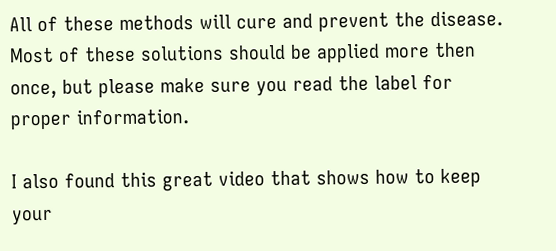All of these methods will cure and prevent the disease. Most of these solutions should be applied more then once, but please make sure you read the label for proper information.

I also found this great video that shows how to keep your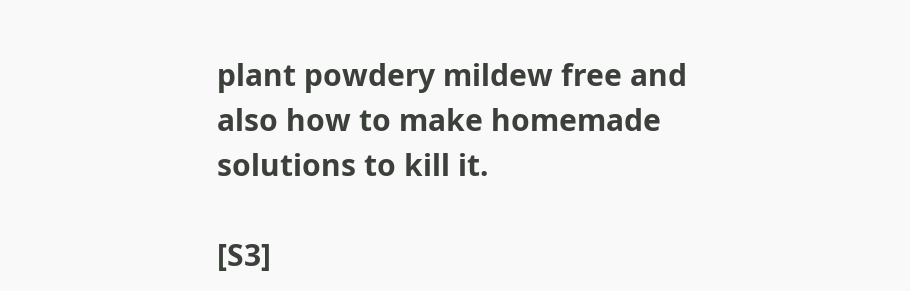plant powdery mildew free and also how to make homemade solutions to kill it.

[S3]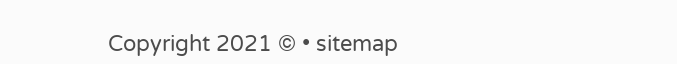Copyright 2021 © • sitemap